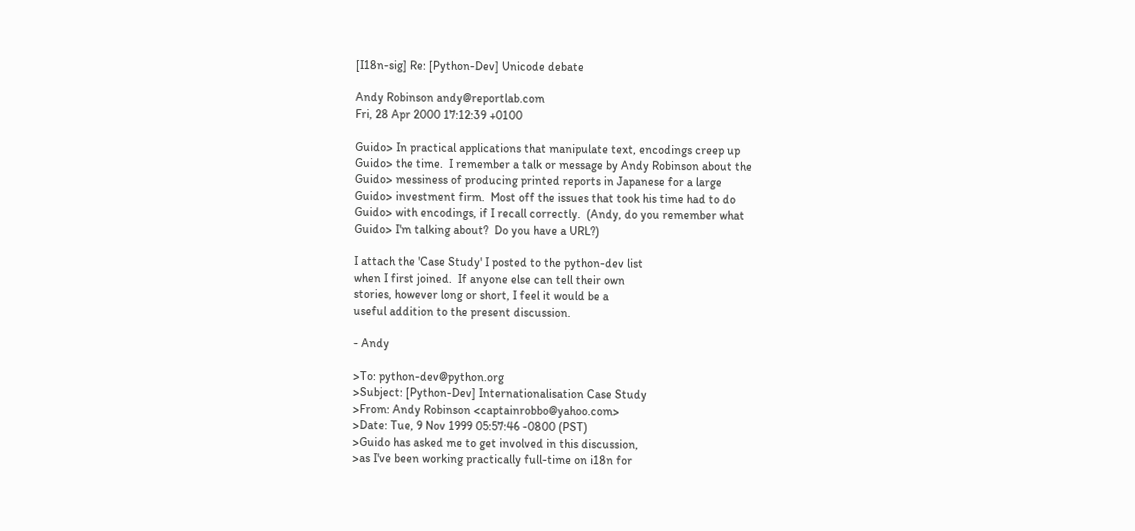[I18n-sig] Re: [Python-Dev] Unicode debate

Andy Robinson andy@reportlab.com
Fri, 28 Apr 2000 17:12:39 +0100

Guido> In practical applications that manipulate text, encodings creep up
Guido> the time.  I remember a talk or message by Andy Robinson about the
Guido> messiness of producing printed reports in Japanese for a large
Guido> investment firm.  Most off the issues that took his time had to do
Guido> with encodings, if I recall correctly.  (Andy, do you remember what
Guido> I'm talking about?  Do you have a URL?)

I attach the 'Case Study' I posted to the python-dev list
when I first joined.  If anyone else can tell their own
stories, however long or short, I feel it would be a
useful addition to the present discussion.

- Andy

>To: python-dev@python.org
>Subject: [Python-Dev] Internationalisation Case Study
>From: Andy Robinson <captainrobbo@yahoo.com>
>Date: Tue, 9 Nov 1999 05:57:46 -0800 (PST)
>Guido has asked me to get involved in this discussion,
>as I've been working practically full-time on i18n for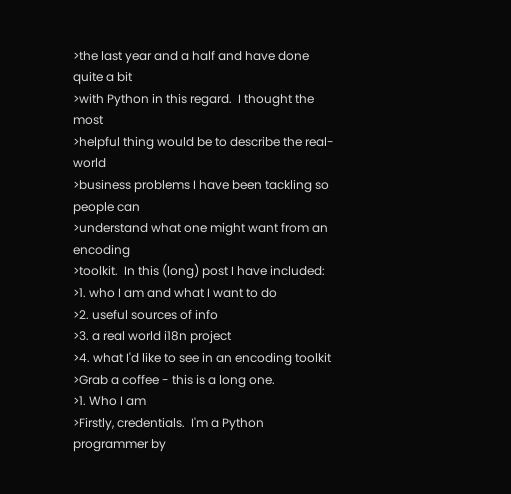>the last year and a half and have done quite a bit
>with Python in this regard.  I thought the most
>helpful thing would be to describe the real-world
>business problems I have been tackling so people can
>understand what one might want from an encoding
>toolkit.  In this (long) post I have included:
>1. who I am and what I want to do
>2. useful sources of info
>3. a real world i18n project
>4. what I'd like to see in an encoding toolkit
>Grab a coffee - this is a long one.
>1. Who I am
>Firstly, credentials.  I'm a Python programmer by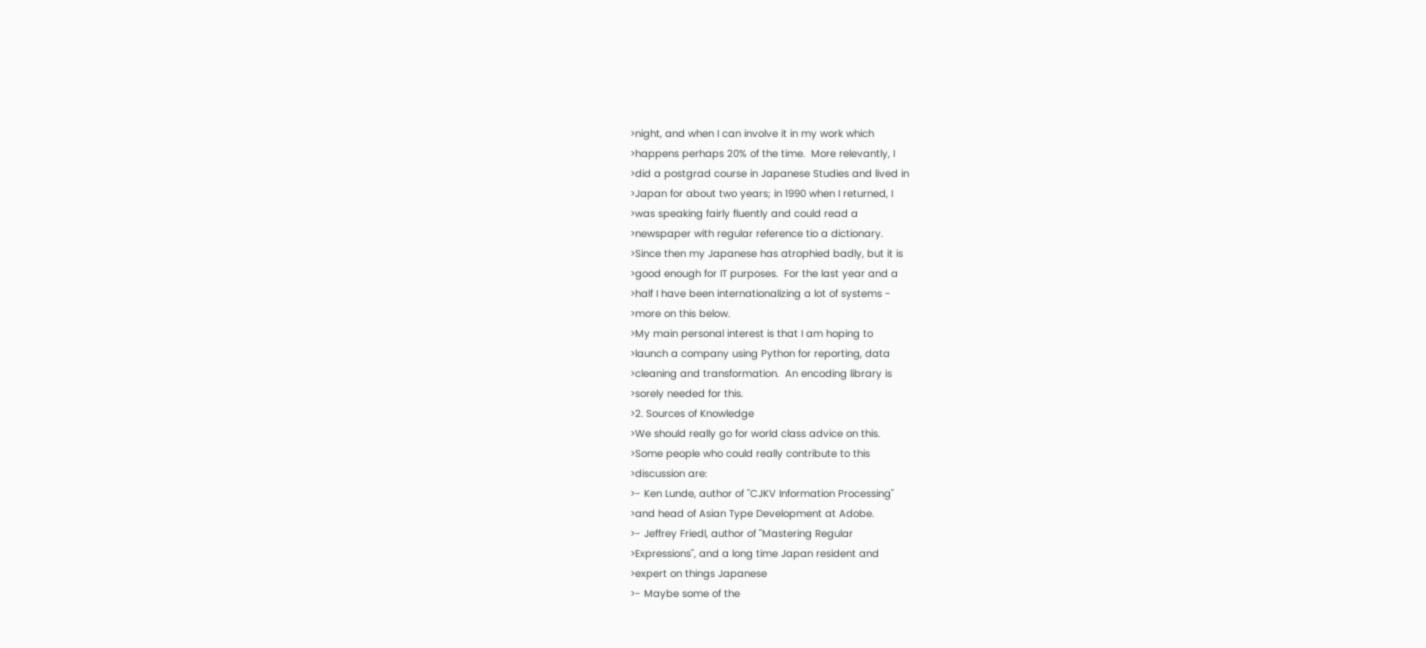>night, and when I can involve it in my work which
>happens perhaps 20% of the time.  More relevantly, I
>did a postgrad course in Japanese Studies and lived in
>Japan for about two years; in 1990 when I returned, I
>was speaking fairly fluently and could read a
>newspaper with regular reference tio a dictionary.
>Since then my Japanese has atrophied badly, but it is
>good enough for IT purposes.  For the last year and a
>half I have been internationalizing a lot of systems -
>more on this below.
>My main personal interest is that I am hoping to
>launch a company using Python for reporting, data
>cleaning and transformation.  An encoding library is
>sorely needed for this.
>2. Sources of Knowledge
>We should really go for world class advice on this.
>Some people who could really contribute to this
>discussion are:
>- Ken Lunde, author of "CJKV Information Processing"
>and head of Asian Type Development at Adobe.
>- Jeffrey Friedl, author of "Mastering Regular
>Expressions", and a long time Japan resident and
>expert on things Japanese
>- Maybe some of the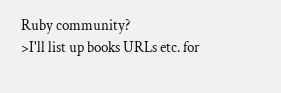Ruby community?
>I'll list up books URLs etc. for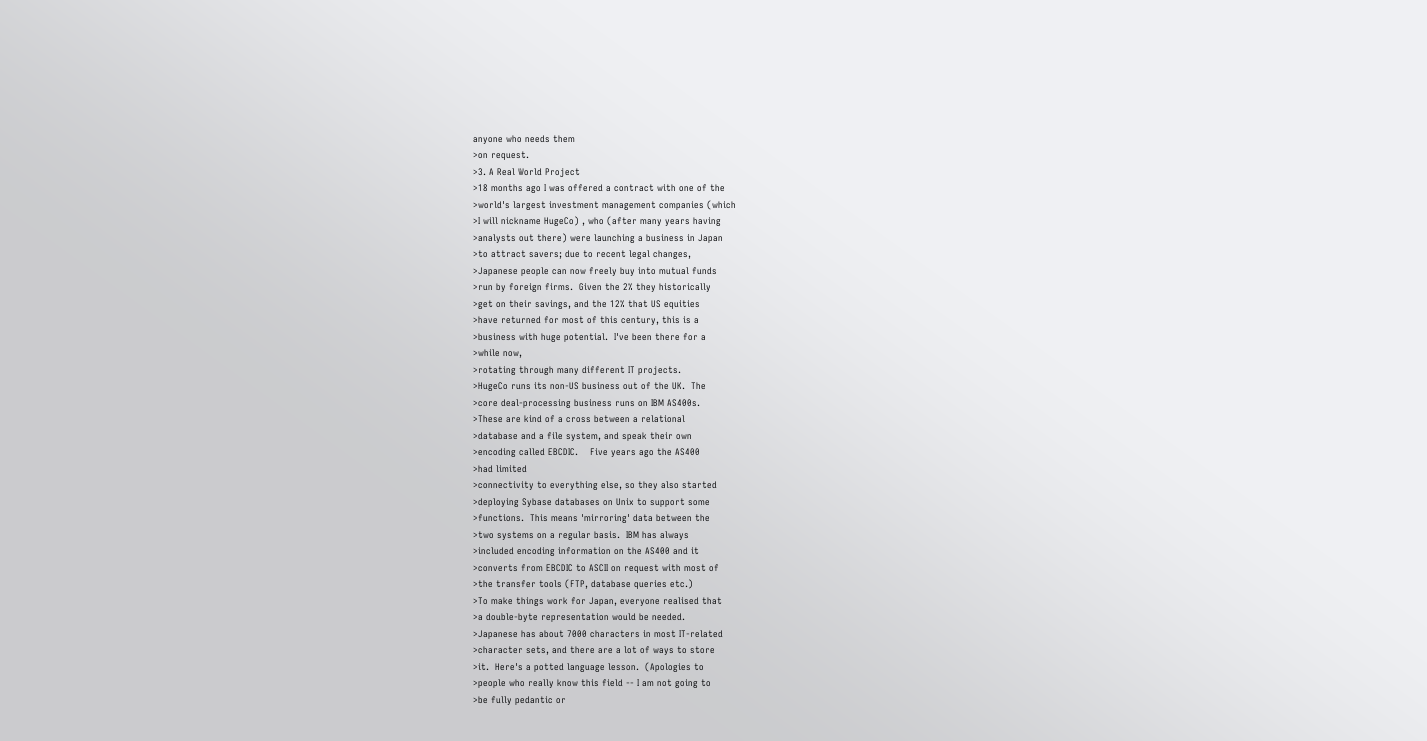anyone who needs them
>on request.
>3. A Real World Project
>18 months ago I was offered a contract with one of the
>world's largest investment management companies (which
>I will nickname HugeCo) , who (after many years having
>analysts out there) were launching a business in Japan
>to attract savers; due to recent legal changes,
>Japanese people can now freely buy into mutual funds
>run by foreign firms.  Given the 2% they historically
>get on their savings, and the 12% that US equities
>have returned for most of this century, this is a
>business with huge potential.  I've been there for a
>while now,
>rotating through many different IT projects.
>HugeCo runs its non-US business out of the UK.  The
>core deal-processing business runs on IBM AS400s.
>These are kind of a cross between a relational
>database and a file system, and speak their own
>encoding called EBCDIC.    Five years ago the AS400
>had limited
>connectivity to everything else, so they also started
>deploying Sybase databases on Unix to support some
>functions.  This means 'mirroring' data between the
>two systems on a regular basis.  IBM has always
>included encoding information on the AS400 and it
>converts from EBCDIC to ASCII on request with most of
>the transfer tools (FTP, database queries etc.)
>To make things work for Japan, everyone realised that
>a double-byte representation would be needed.
>Japanese has about 7000 characters in most IT-related
>character sets, and there are a lot of ways to store
>it.  Here's a potted language lesson.  (Apologies to
>people who really know this field -- I am not going to
>be fully pedantic or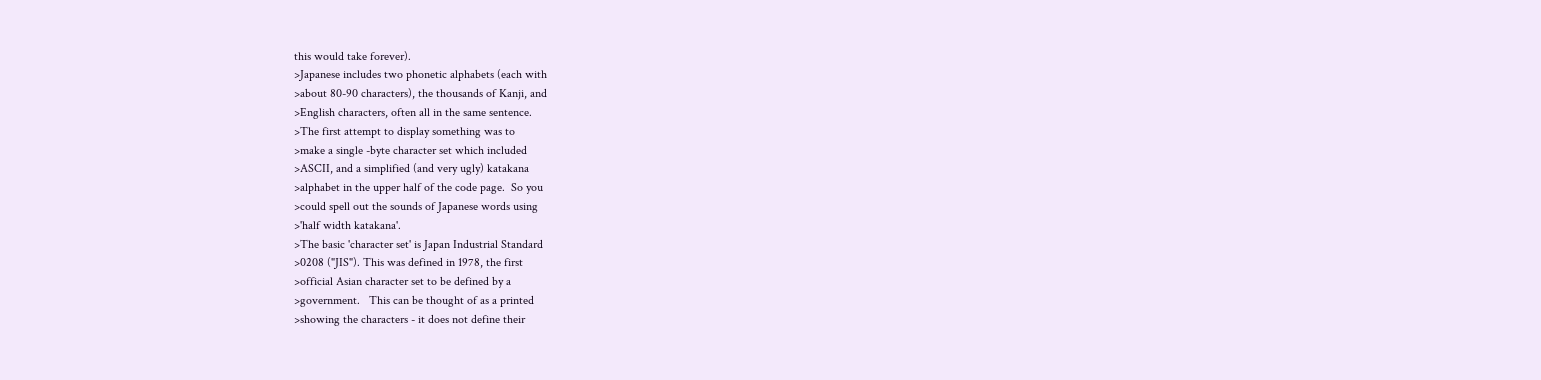this would take forever).
>Japanese includes two phonetic alphabets (each with
>about 80-90 characters), the thousands of Kanji, and
>English characters, often all in the same sentence.
>The first attempt to display something was to
>make a single -byte character set which included
>ASCII, and a simplified (and very ugly) katakana
>alphabet in the upper half of the code page.  So you
>could spell out the sounds of Japanese words using
>'half width katakana'.
>The basic 'character set' is Japan Industrial Standard
>0208 ("JIS"). This was defined in 1978, the first
>official Asian character set to be defined by a
>government.   This can be thought of as a printed
>showing the characters - it does not define their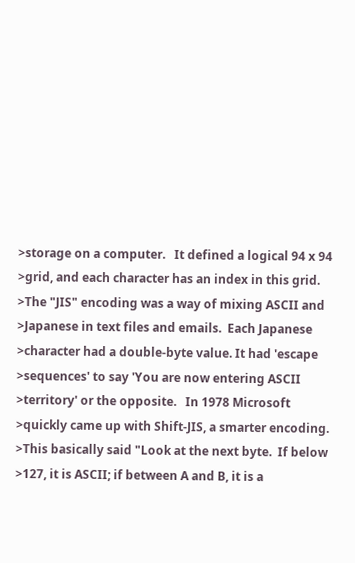>storage on a computer.   It defined a logical 94 x 94
>grid, and each character has an index in this grid.
>The "JIS" encoding was a way of mixing ASCII and
>Japanese in text files and emails.  Each Japanese
>character had a double-byte value. It had 'escape
>sequences' to say 'You are now entering ASCII
>territory' or the opposite.   In 1978 Microsoft
>quickly came up with Shift-JIS, a smarter encoding.
>This basically said "Look at the next byte.  If below
>127, it is ASCII; if between A and B, it is a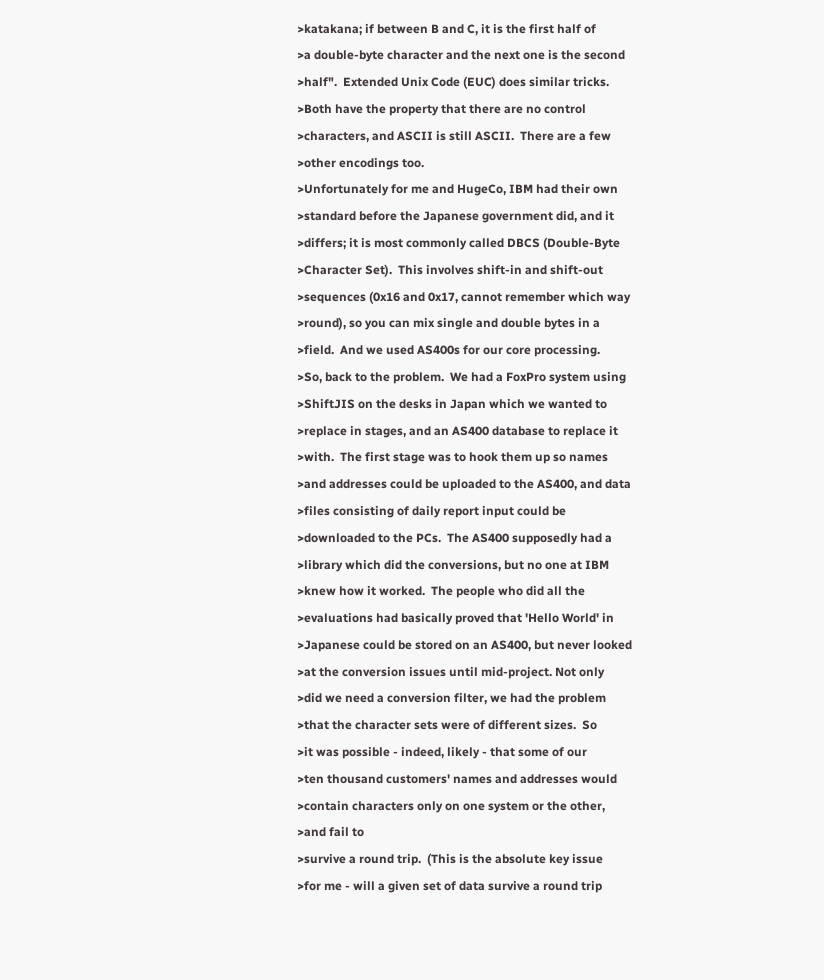>katakana; if between B and C, it is the first half of
>a double-byte character and the next one is the second
>half".  Extended Unix Code (EUC) does similar tricks.
>Both have the property that there are no control
>characters, and ASCII is still ASCII.  There are a few
>other encodings too.
>Unfortunately for me and HugeCo, IBM had their own
>standard before the Japanese government did, and it
>differs; it is most commonly called DBCS (Double-Byte
>Character Set).  This involves shift-in and shift-out
>sequences (0x16 and 0x17, cannot remember which way
>round), so you can mix single and double bytes in a
>field.  And we used AS400s for our core processing.
>So, back to the problem.  We had a FoxPro system using
>ShiftJIS on the desks in Japan which we wanted to
>replace in stages, and an AS400 database to replace it
>with.  The first stage was to hook them up so names
>and addresses could be uploaded to the AS400, and data
>files consisting of daily report input could be
>downloaded to the PCs.  The AS400 supposedly had a
>library which did the conversions, but no one at IBM
>knew how it worked.  The people who did all the
>evaluations had basically proved that 'Hello World' in
>Japanese could be stored on an AS400, but never looked
>at the conversion issues until mid-project. Not only
>did we need a conversion filter, we had the problem
>that the character sets were of different sizes.  So
>it was possible - indeed, likely - that some of our
>ten thousand customers' names and addresses would
>contain characters only on one system or the other,
>and fail to
>survive a round trip.  (This is the absolute key issue
>for me - will a given set of data survive a round trip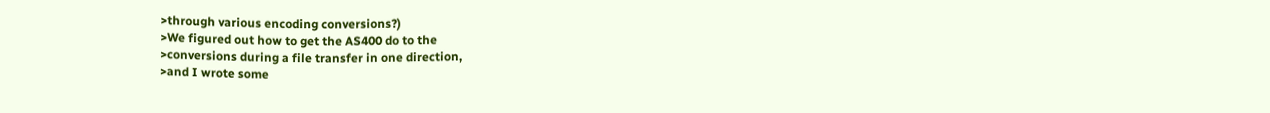>through various encoding conversions?)
>We figured out how to get the AS400 do to the
>conversions during a file transfer in one direction,
>and I wrote some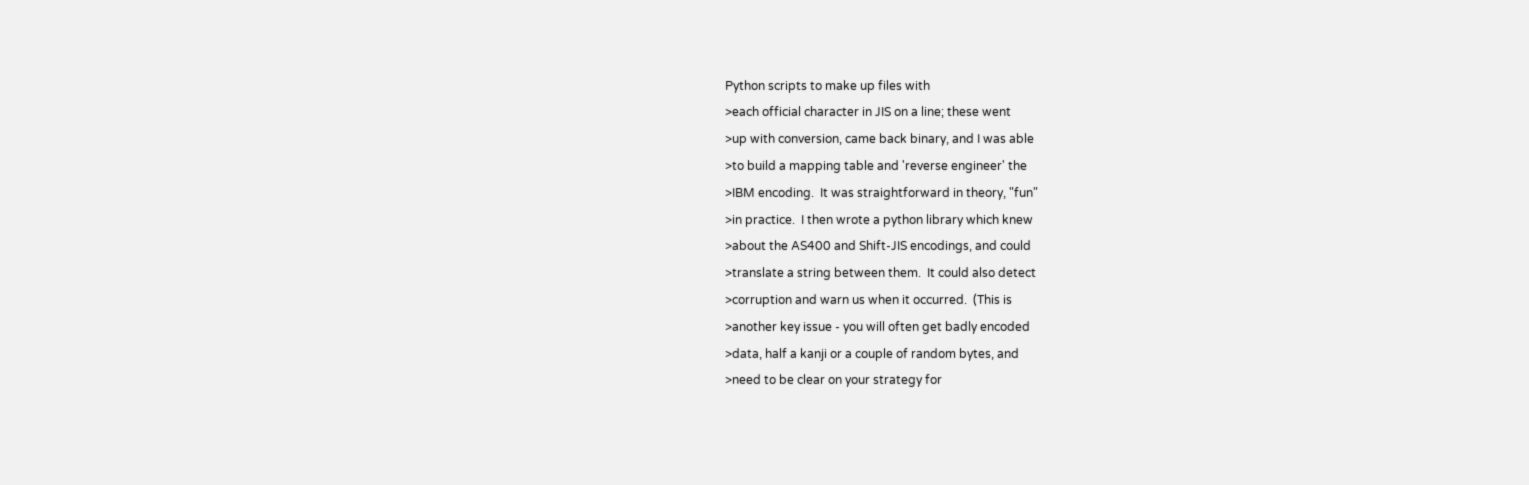Python scripts to make up files with
>each official character in JIS on a line; these went
>up with conversion, came back binary, and I was able
>to build a mapping table and 'reverse engineer' the
>IBM encoding.  It was straightforward in theory, "fun"
>in practice.  I then wrote a python library which knew
>about the AS400 and Shift-JIS encodings, and could
>translate a string between them.  It could also detect
>corruption and warn us when it occurred.  (This is
>another key issue - you will often get badly encoded
>data, half a kanji or a couple of random bytes, and
>need to be clear on your strategy for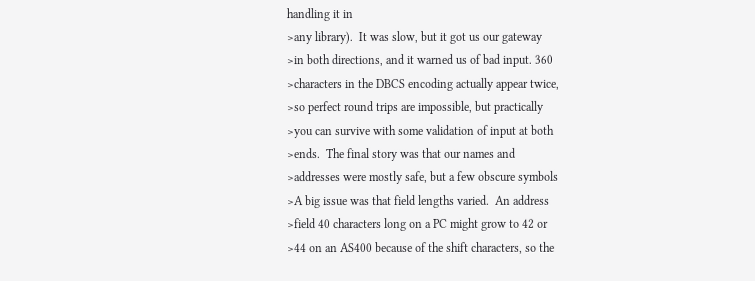handling it in
>any library).  It was slow, but it got us our gateway
>in both directions, and it warned us of bad input. 360
>characters in the DBCS encoding actually appear twice,
>so perfect round trips are impossible, but practically
>you can survive with some validation of input at both
>ends.  The final story was that our names and
>addresses were mostly safe, but a few obscure symbols
>A big issue was that field lengths varied.  An address
>field 40 characters long on a PC might grow to 42 or
>44 on an AS400 because of the shift characters, so the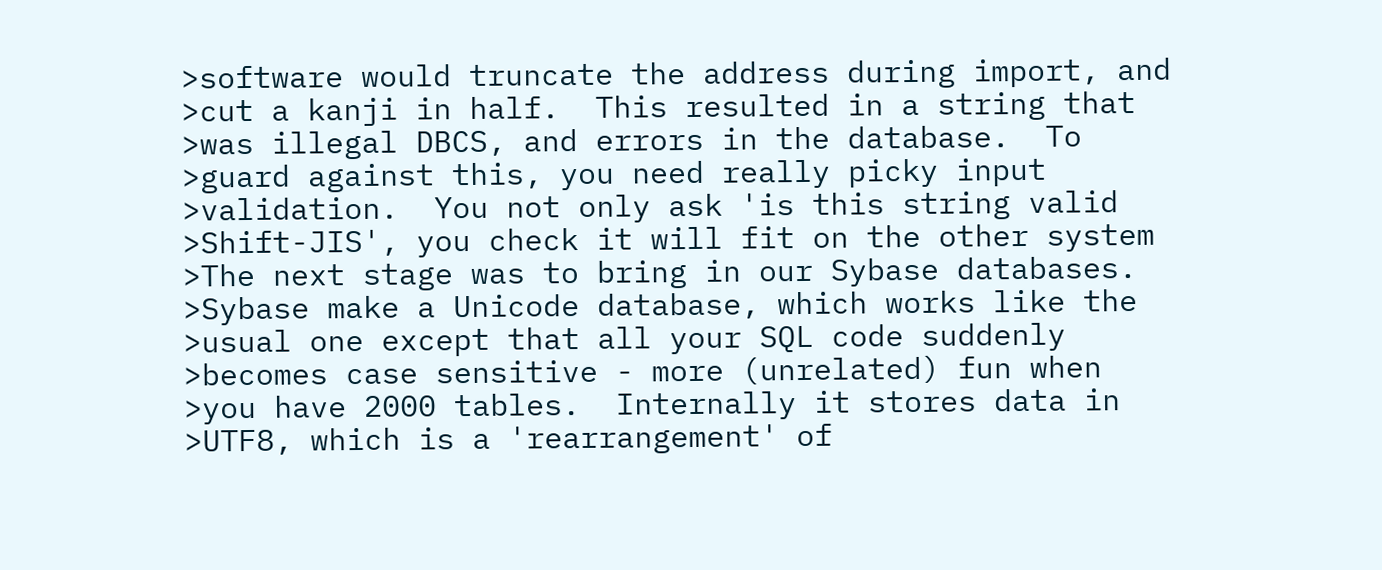>software would truncate the address during import, and
>cut a kanji in half.  This resulted in a string that
>was illegal DBCS, and errors in the database.  To
>guard against this, you need really picky input
>validation.  You not only ask 'is this string valid
>Shift-JIS', you check it will fit on the other system
>The next stage was to bring in our Sybase databases.
>Sybase make a Unicode database, which works like the
>usual one except that all your SQL code suddenly
>becomes case sensitive - more (unrelated) fun when
>you have 2000 tables.  Internally it stores data in
>UTF8, which is a 'rearrangement' of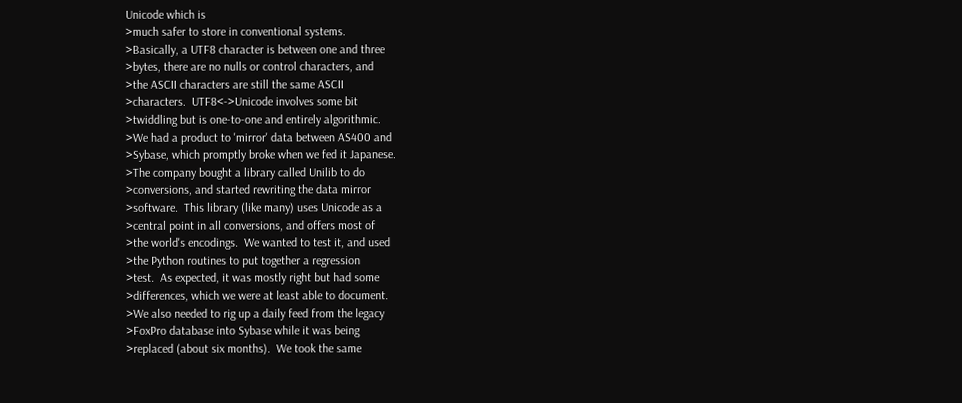Unicode which is
>much safer to store in conventional systems.
>Basically, a UTF8 character is between one and three
>bytes, there are no nulls or control characters, and
>the ASCII characters are still the same ASCII
>characters.  UTF8<->Unicode involves some bit
>twiddling but is one-to-one and entirely algorithmic.
>We had a product to 'mirror' data between AS400 and
>Sybase, which promptly broke when we fed it Japanese.
>The company bought a library called Unilib to do
>conversions, and started rewriting the data mirror
>software.  This library (like many) uses Unicode as a
>central point in all conversions, and offers most of
>the world's encodings.  We wanted to test it, and used
>the Python routines to put together a regression
>test.  As expected, it was mostly right but had some
>differences, which we were at least able to document.
>We also needed to rig up a daily feed from the legacy
>FoxPro database into Sybase while it was being
>replaced (about six months).  We took the same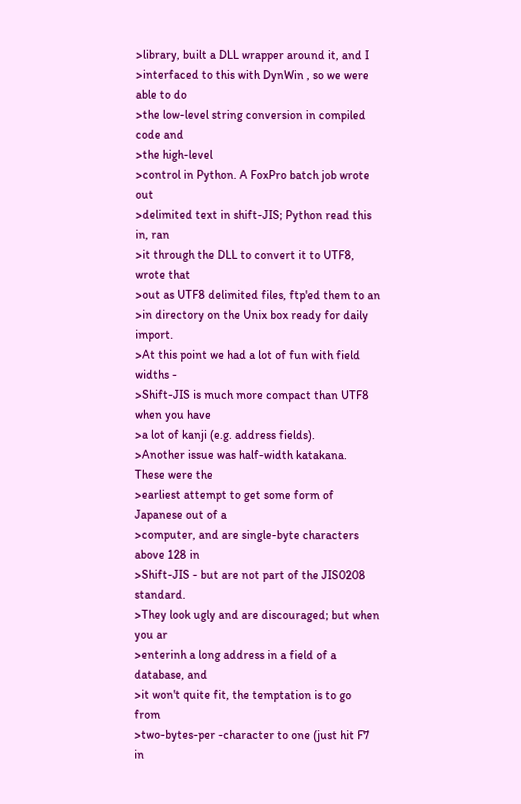>library, built a DLL wrapper around it, and I
>interfaced to this with DynWin , so we were able to do
>the low-level string conversion in compiled code and
>the high-level
>control in Python. A FoxPro batch job wrote out
>delimited text in shift-JIS; Python read this in, ran
>it through the DLL to convert it to UTF8, wrote that
>out as UTF8 delimited files, ftp'ed them to an
>in directory on the Unix box ready for daily import.
>At this point we had a lot of fun with field widths -
>Shift-JIS is much more compact than UTF8 when you have
>a lot of kanji (e.g. address fields).
>Another issue was half-width katakana.  These were the
>earliest attempt to get some form of Japanese out of a
>computer, and are single-byte characters above 128 in
>Shift-JIS - but are not part of the JIS0208 standard.
>They look ugly and are discouraged; but when you ar
>enterinh a long address in a field of a database, and
>it won't quite fit, the temptation is to go from
>two-bytes-per -character to one (just hit F7 in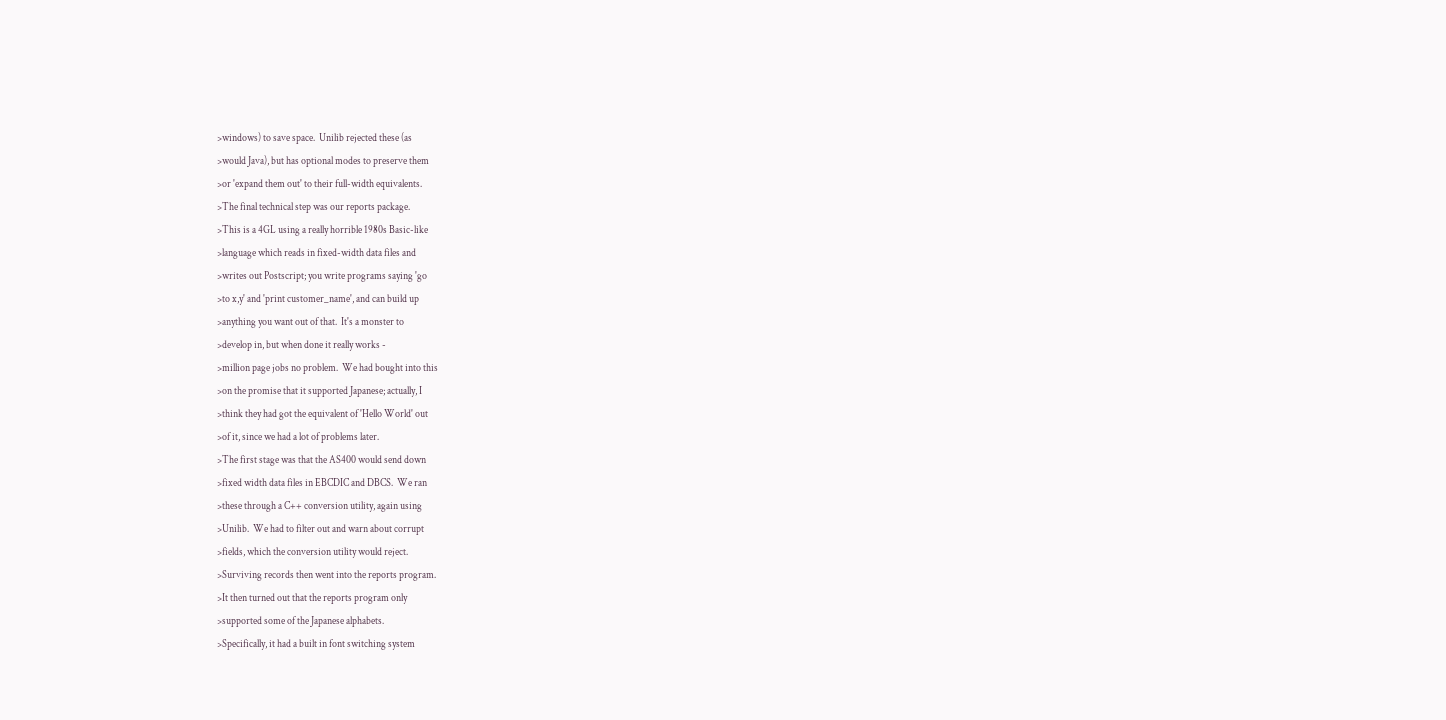>windows) to save space.  Unilib rejected these (as
>would Java), but has optional modes to preserve them
>or 'expand them out' to their full-width equivalents.
>The final technical step was our reports package.
>This is a 4GL using a really horrible 1980s Basic-like
>language which reads in fixed-width data files and
>writes out Postscript; you write programs saying 'go
>to x,y' and 'print customer_name', and can build up
>anything you want out of that.  It's a monster to
>develop in, but when done it really works -
>million page jobs no problem.  We had bought into this
>on the promise that it supported Japanese; actually, I
>think they had got the equivalent of 'Hello World' out
>of it, since we had a lot of problems later.
>The first stage was that the AS400 would send down
>fixed width data files in EBCDIC and DBCS.  We ran
>these through a C++ conversion utility, again using
>Unilib.  We had to filter out and warn about corrupt
>fields, which the conversion utility would reject.
>Surviving records then went into the reports program.
>It then turned out that the reports program only
>supported some of the Japanese alphabets.
>Specifically, it had a built in font switching system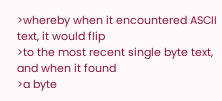>whereby when it encountered ASCII text, it would flip
>to the most recent single byte text, and when it found
>a byte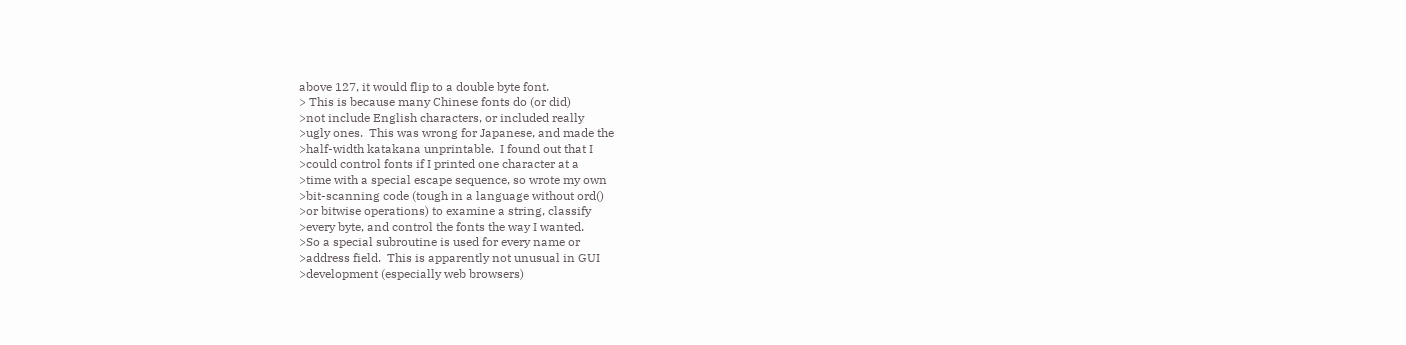above 127, it would flip to a double byte font.
> This is because many Chinese fonts do (or did)
>not include English characters, or included really
>ugly ones.  This was wrong for Japanese, and made the
>half-width katakana unprintable.  I found out that I
>could control fonts if I printed one character at a
>time with a special escape sequence, so wrote my own
>bit-scanning code (tough in a language without ord()
>or bitwise operations) to examine a string, classify
>every byte, and control the fonts the way I wanted.
>So a special subroutine is used for every name or
>address field.  This is apparently not unusual in GUI
>development (especially web browsers)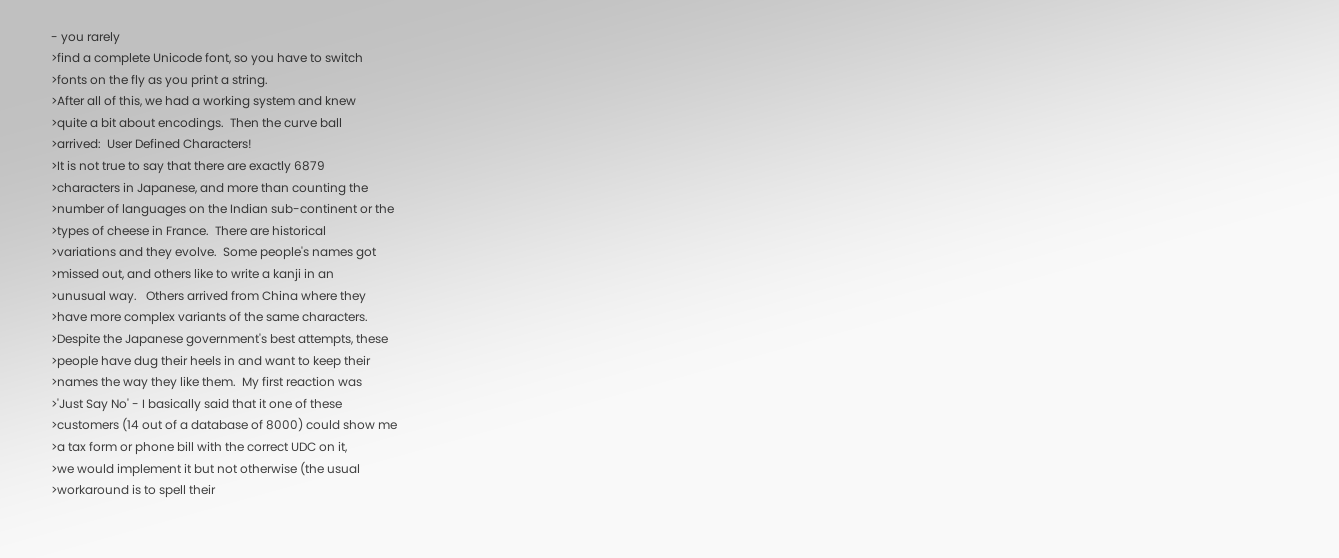- you rarely
>find a complete Unicode font, so you have to switch
>fonts on the fly as you print a string.
>After all of this, we had a working system and knew
>quite a bit about encodings.  Then the curve ball
>arrived:  User Defined Characters!
>It is not true to say that there are exactly 6879
>characters in Japanese, and more than counting the
>number of languages on the Indian sub-continent or the
>types of cheese in France.  There are historical
>variations and they evolve.  Some people's names got
>missed out, and others like to write a kanji in an
>unusual way.   Others arrived from China where they
>have more complex variants of the same characters.
>Despite the Japanese government's best attempts, these
>people have dug their heels in and want to keep their
>names the way they like them.  My first reaction was
>'Just Say No' - I basically said that it one of these
>customers (14 out of a database of 8000) could show me
>a tax form or phone bill with the correct UDC on it,
>we would implement it but not otherwise (the usual
>workaround is to spell their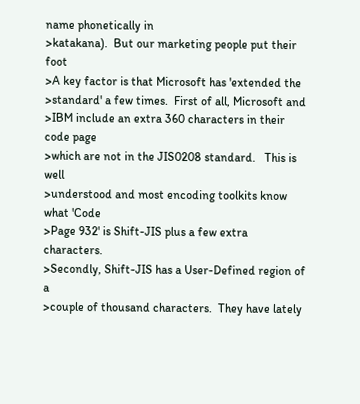name phonetically in
>katakana).  But our marketing people put their foot
>A key factor is that Microsoft has 'extended the
>standard' a few times.  First of all, Microsoft and
>IBM include an extra 360 characters in their code page
>which are not in the JIS0208 standard.   This is well
>understood and most encoding toolkits know what 'Code
>Page 932' is Shift-JIS plus a few extra characters.
>Secondly, Shift-JIS has a User-Defined region of a
>couple of thousand characters.  They have lately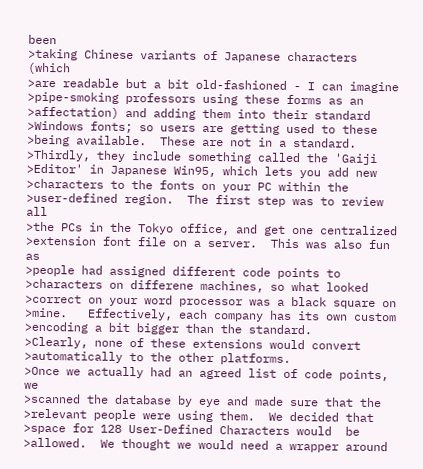been
>taking Chinese variants of Japanese characters (which
>are readable but a bit old-fashioned - I can imagine
>pipe-smoking professors using these forms as an
>affectation) and adding them into their standard
>Windows fonts; so users are getting used to these
>being available.  These are not in a standard.
>Thirdly, they include something called the 'Gaiji
>Editor' in Japanese Win95, which lets you add new
>characters to the fonts on your PC within the
>user-defined region.  The first step was to review all
>the PCs in the Tokyo office, and get one centralized
>extension font file on a server.  This was also fun as
>people had assigned different code points to
>characters on differene machines, so what looked
>correct on your word processor was a black square on
>mine.   Effectively, each company has its own custom
>encoding a bit bigger than the standard.
>Clearly, none of these extensions would convert
>automatically to the other platforms.
>Once we actually had an agreed list of code points, we
>scanned the database by eye and made sure that the
>relevant people were using them.  We decided that
>space for 128 User-Defined Characters would  be
>allowed.  We thought we would need a wrapper around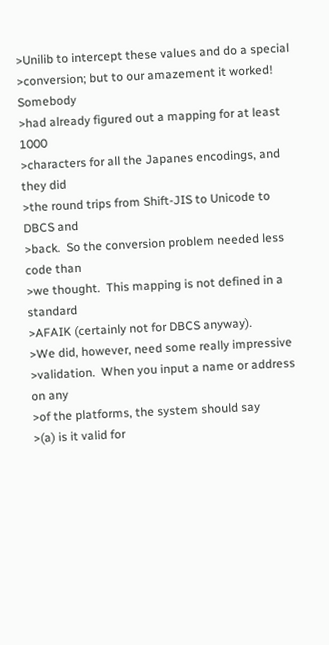>Unilib to intercept these values and do a special
>conversion; but to our amazement it worked!  Somebody
>had already figured out a mapping for at least 1000
>characters for all the Japanes encodings, and they did
>the round trips from Shift-JIS to Unicode to DBCS and
>back.  So the conversion problem needed less code than
>we thought.  This mapping is not defined in a standard
>AFAIK (certainly not for DBCS anyway).
>We did, however, need some really impressive
>validation.  When you input a name or address on any
>of the platforms, the system should say
>(a) is it valid for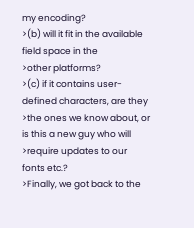my encoding?
>(b) will it fit in the available field space in the
>other platforms?
>(c) if it contains user-defined characters, are they
>the ones we know about, or is this a new guy who will
>require updates to our fonts etc.?
>Finally, we got back to the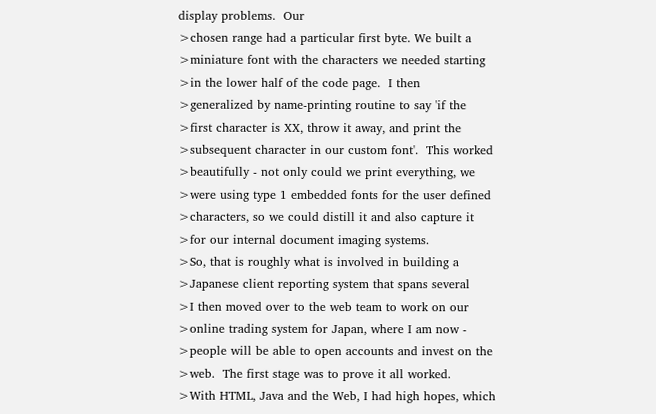display problems.  Our
>chosen range had a particular first byte. We built a
>miniature font with the characters we needed starting
>in the lower half of the code page.  I then
>generalized by name-printing routine to say 'if the
>first character is XX, throw it away, and print the
>subsequent character in our custom font'.  This worked
>beautifully - not only could we print everything, we
>were using type 1 embedded fonts for the user defined
>characters, so we could distill it and also capture it
>for our internal document imaging systems.
>So, that is roughly what is involved in building a
>Japanese client reporting system that spans several
>I then moved over to the web team to work on our
>online trading system for Japan, where I am now -
>people will be able to open accounts and invest on the
>web.  The first stage was to prove it all worked.
>With HTML, Java and the Web, I had high hopes, which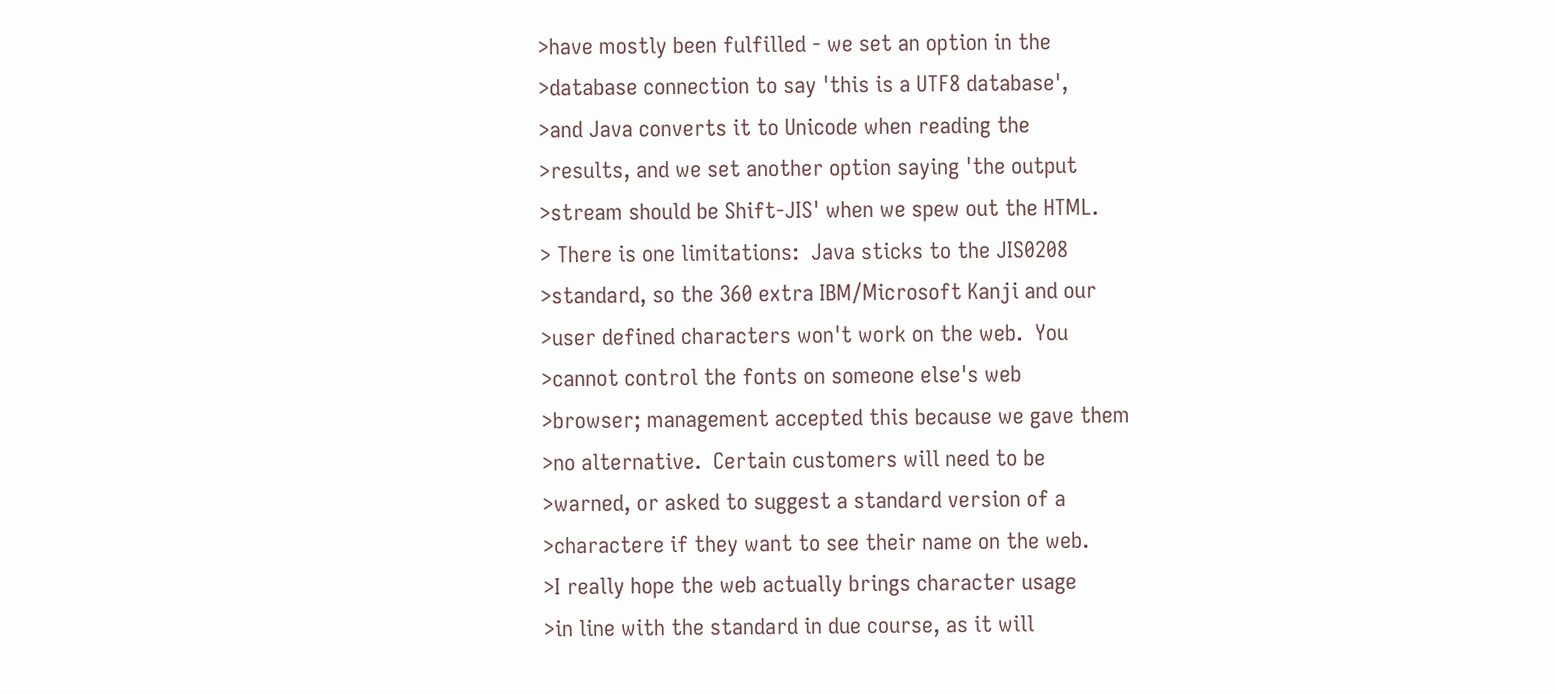>have mostly been fulfilled - we set an option in the
>database connection to say 'this is a UTF8 database',
>and Java converts it to Unicode when reading the
>results, and we set another option saying 'the output
>stream should be Shift-JIS' when we spew out the HTML.
> There is one limitations:  Java sticks to the JIS0208
>standard, so the 360 extra IBM/Microsoft Kanji and our
>user defined characters won't work on the web.  You
>cannot control the fonts on someone else's web
>browser; management accepted this because we gave them
>no alternative.  Certain customers will need to be
>warned, or asked to suggest a standard version of a
>charactere if they want to see their name on the web.
>I really hope the web actually brings character usage
>in line with the standard in due course, as it will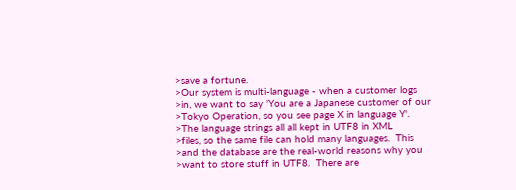>save a fortune.
>Our system is multi-language - when a customer logs
>in, we want to say 'You are a Japanese customer of our
>Tokyo Operation, so you see page X in language Y'.
>The language strings all all kept in UTF8 in XML
>files, so the same file can hold many languages.  This
>and the database are the real-world reasons why you
>want to store stuff in UTF8.  There are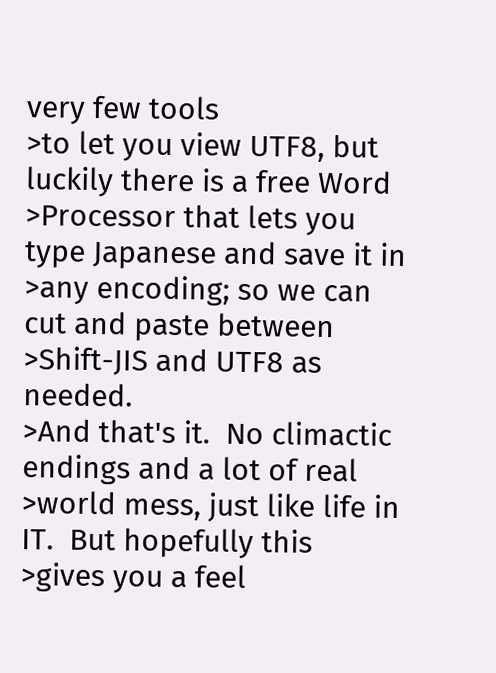very few tools
>to let you view UTF8, but luckily there is a free Word
>Processor that lets you type Japanese and save it in
>any encoding; so we can cut and paste between
>Shift-JIS and UTF8 as needed.
>And that's it.  No climactic endings and a lot of real
>world mess, just like life in IT.  But hopefully this
>gives you a feel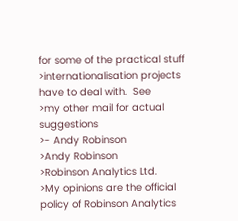for some of the practical stuff
>internationalisation projects have to deal with.  See
>my other mail for actual suggestions
>- Andy Robinson
>Andy Robinson
>Robinson Analytics Ltd.
>My opinions are the official policy of Robinson Analytics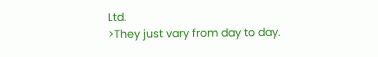Ltd.
>They just vary from day to day.